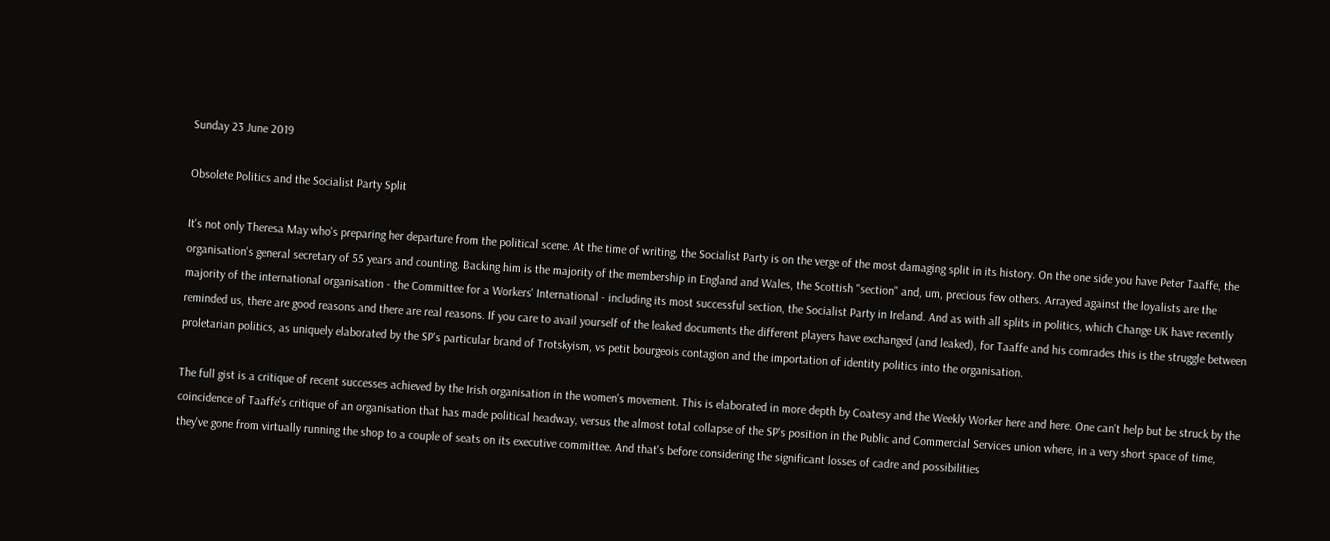Sunday 23 June 2019

Obsolete Politics and the Socialist Party Split

It's not only Theresa May who's preparing her departure from the political scene. At the time of writing, the Socialist Party is on the verge of the most damaging split in its history. On the one side you have Peter Taaffe, the organisation's general secretary of 55 years and counting. Backing him is the majority of the membership in England and Wales, the Scottish "section" and, um, precious few others. Arrayed against the loyalists are the majority of the international organisation - the Committee for a Workers' International - including its most successful section, the Socialist Party in Ireland. And as with all splits in politics, which Change UK have recently reminded us, there are good reasons and there are real reasons. If you care to avail yourself of the leaked documents the different players have exchanged (and leaked), for Taaffe and his comrades this is the struggle between proletarian politics, as uniquely elaborated by the SP's particular brand of Trotskyism, vs petit bourgeois contagion and the importation of identity politics into the organisation.

The full gist is a critique of recent successes achieved by the Irish organisation in the women's movement. This is elaborated in more depth by Coatesy and the Weekly Worker here and here. One can't help but be struck by the coincidence of Taaffe's critique of an organisation that has made political headway, versus the almost total collapse of the SP's position in the Public and Commercial Services union where, in a very short space of time, they've gone from virtually running the shop to a couple of seats on its executive committee. And that's before considering the significant losses of cadre and possibilities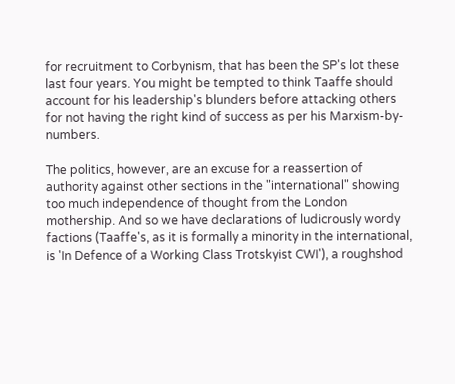for recruitment to Corbynism, that has been the SP's lot these last four years. You might be tempted to think Taaffe should account for his leadership's blunders before attacking others for not having the right kind of success as per his Marxism-by-numbers.

The politics, however, are an excuse for a reassertion of authority against other sections in the "international" showing too much independence of thought from the London mothership. And so we have declarations of ludicrously wordy factions (Taaffe's, as it is formally a minority in the international, is 'In Defence of a Working Class Trotskyist CWI'), a roughshod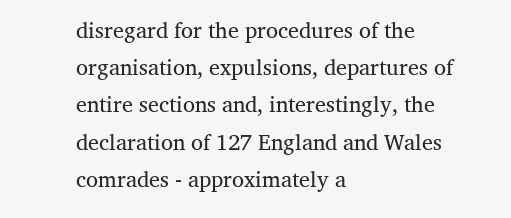disregard for the procedures of the organisation, expulsions, departures of entire sections and, interestingly, the declaration of 127 England and Wales comrades - approximately a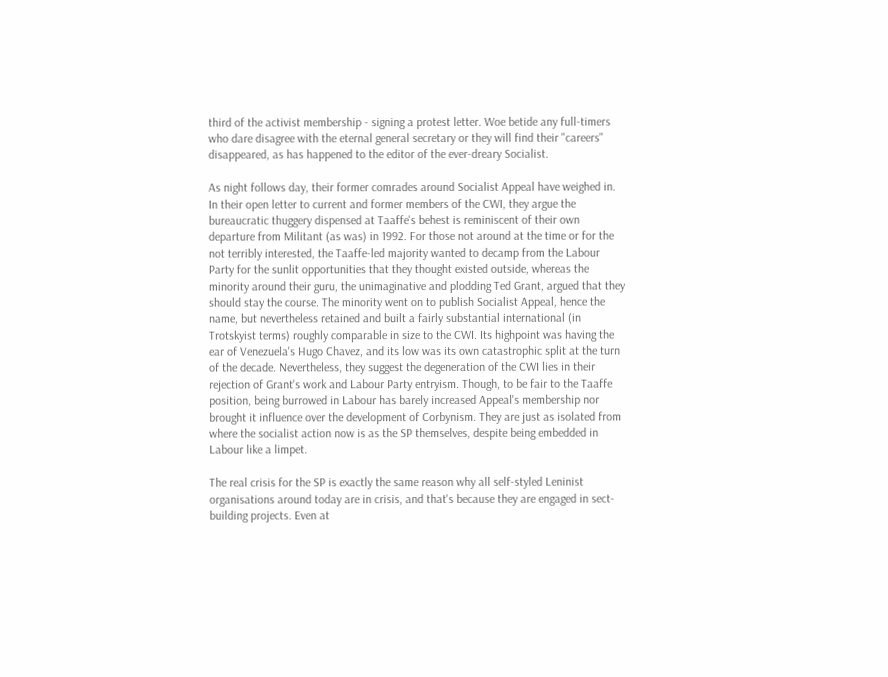third of the activist membership - signing a protest letter. Woe betide any full-timers who dare disagree with the eternal general secretary or they will find their "careers" disappeared, as has happened to the editor of the ever-dreary Socialist.

As night follows day, their former comrades around Socialist Appeal have weighed in. In their open letter to current and former members of the CWI, they argue the bureaucratic thuggery dispensed at Taaffe's behest is reminiscent of their own departure from Militant (as was) in 1992. For those not around at the time or for the not terribly interested, the Taaffe-led majority wanted to decamp from the Labour Party for the sunlit opportunities that they thought existed outside, whereas the minority around their guru, the unimaginative and plodding Ted Grant, argued that they should stay the course. The minority went on to publish Socialist Appeal, hence the name, but nevertheless retained and built a fairly substantial international (in Trotskyist terms) roughly comparable in size to the CWI. Its highpoint was having the ear of Venezuela's Hugo Chavez, and its low was its own catastrophic split at the turn of the decade. Nevertheless, they suggest the degeneration of the CWI lies in their rejection of Grant's work and Labour Party entryism. Though, to be fair to the Taaffe position, being burrowed in Labour has barely increased Appeal's membership nor brought it influence over the development of Corbynism. They are just as isolated from where the socialist action now is as the SP themselves, despite being embedded in Labour like a limpet.

The real crisis for the SP is exactly the same reason why all self-styled Leninist organisations around today are in crisis, and that's because they are engaged in sect-building projects. Even at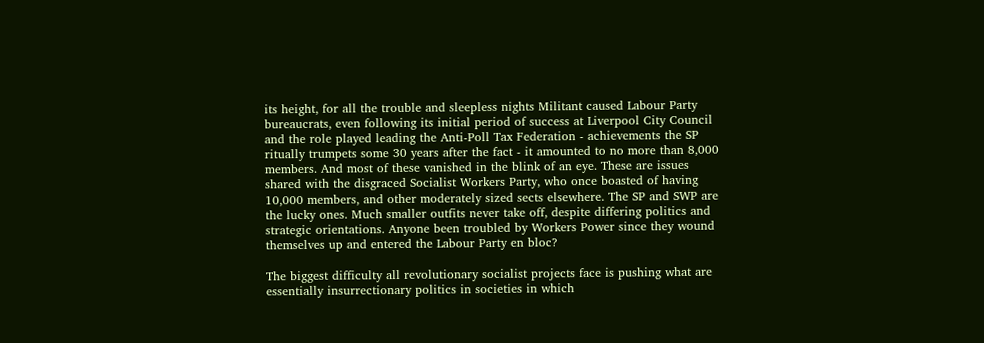its height, for all the trouble and sleepless nights Militant caused Labour Party bureaucrats, even following its initial period of success at Liverpool City Council and the role played leading the Anti-Poll Tax Federation - achievements the SP ritually trumpets some 30 years after the fact - it amounted to no more than 8,000 members. And most of these vanished in the blink of an eye. These are issues shared with the disgraced Socialist Workers Party, who once boasted of having 10,000 members, and other moderately sized sects elsewhere. The SP and SWP are the lucky ones. Much smaller outfits never take off, despite differing politics and strategic orientations. Anyone been troubled by Workers Power since they wound themselves up and entered the Labour Party en bloc?

The biggest difficulty all revolutionary socialist projects face is pushing what are essentially insurrectionary politics in societies in which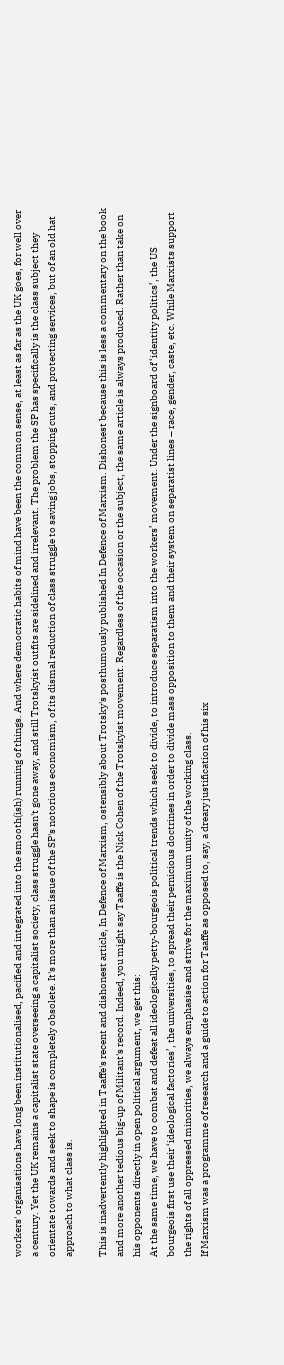workers' organisations have long been institutionalised, pacified and integrated into the smooth(ish) running of things. And where democratic habits of mind have been the common sense, at least as far as the UK goes, for well over a century. Yet the UK remains a capitalist state overseeing a capitalist society, class struggle hasn't gone away, and still Trotskyist outfits are sidelined and irrelevant. The problem the SP has specifically is the class subject they orientate towards and seek to shape is completely obsolete. It's more than an issue of the SP's notorious economism, of its dismal reduction of class struggle to saving jobs, stopping cuts, and protecting services, but of an old hat approach to what class is.

This is inadvertently highlighted in Taaffe's recent and dishonest article, In Defence of Marxism, ostensibly about Trotsky's posthumously published In Defence of Marxism. Dishonest because this is less a commentary on the book and more another tedious big-up of Militant's record. Indeed, you might say Taaffe is the Nick Cohen of the Trotskyist movement. Regardless of the occasion or the subject, the same article is always produced. Rather than take on his opponents directly in open political argument, we get this:
At the same time, we have to combat and defeat all ideologically petty-bourgeois political trends which seek to divide, to introduce separatism into the workers’ movement. Under the signboard of ‘identity politics’, the US bourgeois first use their ‘ideological factories’, the universities, to spread their pernicious doctrines in order to divide mass opposition to them and their system on separatist lines – race, gender, caste, etc. While Marxists support the rights of all oppressed minorities, we always emphasise and strive for the maximum unity of the working class.
If Marxism was a programme of research and a guide to action for Taaffe as opposed to, say, a dreary justification of his six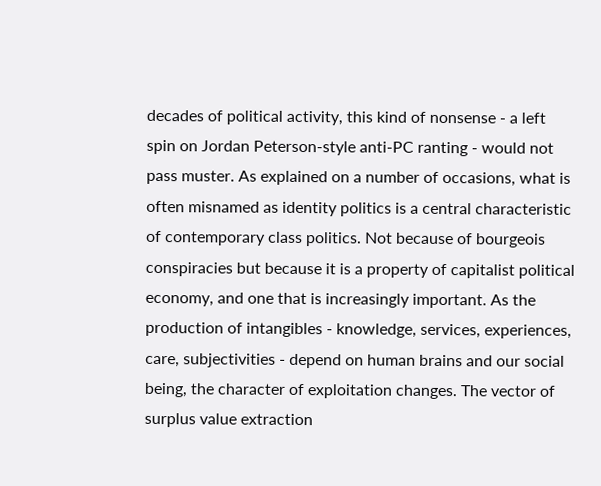decades of political activity, this kind of nonsense - a left spin on Jordan Peterson-style anti-PC ranting - would not pass muster. As explained on a number of occasions, what is often misnamed as identity politics is a central characteristic of contemporary class politics. Not because of bourgeois conspiracies but because it is a property of capitalist political economy, and one that is increasingly important. As the production of intangibles - knowledge, services, experiences, care, subjectivities - depend on human brains and our social being, the character of exploitation changes. The vector of surplus value extraction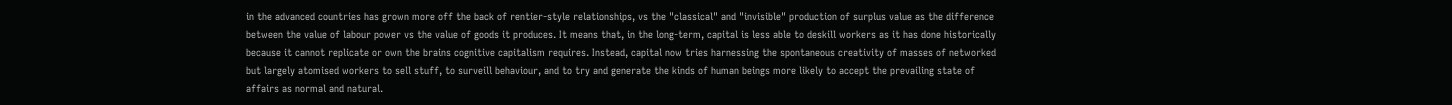in the advanced countries has grown more off the back of rentier-style relationships, vs the "classical" and "invisible" production of surplus value as the difference between the value of labour power vs the value of goods it produces. It means that, in the long-term, capital is less able to deskill workers as it has done historically because it cannot replicate or own the brains cognitive capitalism requires. Instead, capital now tries harnessing the spontaneous creativity of masses of networked but largely atomised workers to sell stuff, to surveill behaviour, and to try and generate the kinds of human beings more likely to accept the prevailing state of affairs as normal and natural.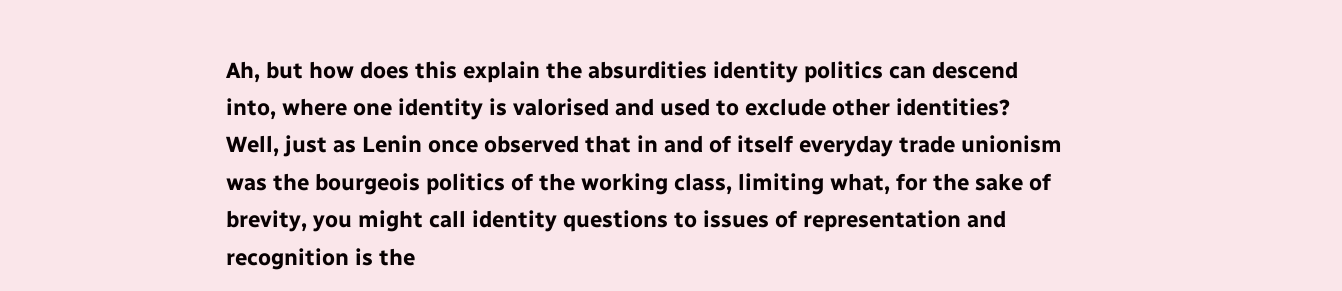Ah, but how does this explain the absurdities identity politics can descend into, where one identity is valorised and used to exclude other identities? Well, just as Lenin once observed that in and of itself everyday trade unionism was the bourgeois politics of the working class, limiting what, for the sake of brevity, you might call identity questions to issues of representation and recognition is the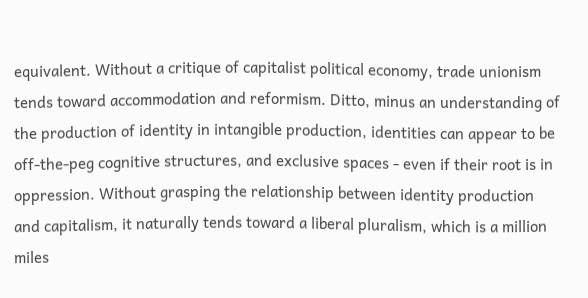equivalent. Without a critique of capitalist political economy, trade unionism tends toward accommodation and reformism. Ditto, minus an understanding of the production of identity in intangible production, identities can appear to be off-the-peg cognitive structures, and exclusive spaces - even if their root is in oppression. Without grasping the relationship between identity production and capitalism, it naturally tends toward a liberal pluralism, which is a million miles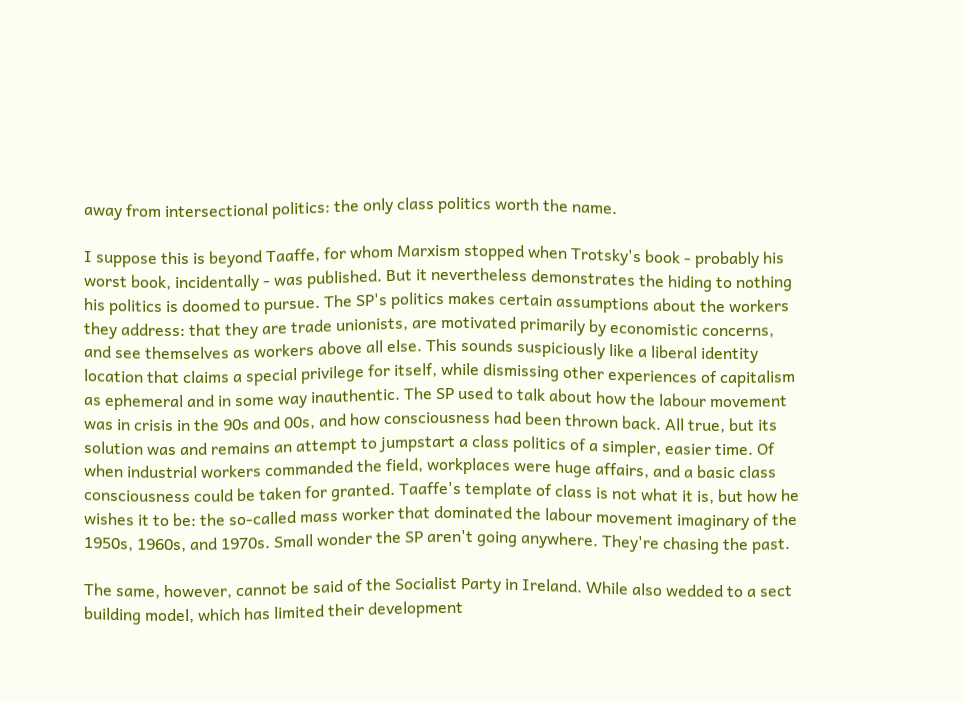away from intersectional politics: the only class politics worth the name.

I suppose this is beyond Taaffe, for whom Marxism stopped when Trotsky's book - probably his worst book, incidentally - was published. But it nevertheless demonstrates the hiding to nothing his politics is doomed to pursue. The SP's politics makes certain assumptions about the workers they address: that they are trade unionists, are motivated primarily by economistic concerns, and see themselves as workers above all else. This sounds suspiciously like a liberal identity location that claims a special privilege for itself, while dismissing other experiences of capitalism as ephemeral and in some way inauthentic. The SP used to talk about how the labour movement was in crisis in the 90s and 00s, and how consciousness had been thrown back. All true, but its solution was and remains an attempt to jumpstart a class politics of a simpler, easier time. Of when industrial workers commanded the field, workplaces were huge affairs, and a basic class consciousness could be taken for granted. Taaffe's template of class is not what it is, but how he wishes it to be: the so-called mass worker that dominated the labour movement imaginary of the 1950s, 1960s, and 1970s. Small wonder the SP aren't going anywhere. They're chasing the past.

The same, however, cannot be said of the Socialist Party in Ireland. While also wedded to a sect building model, which has limited their development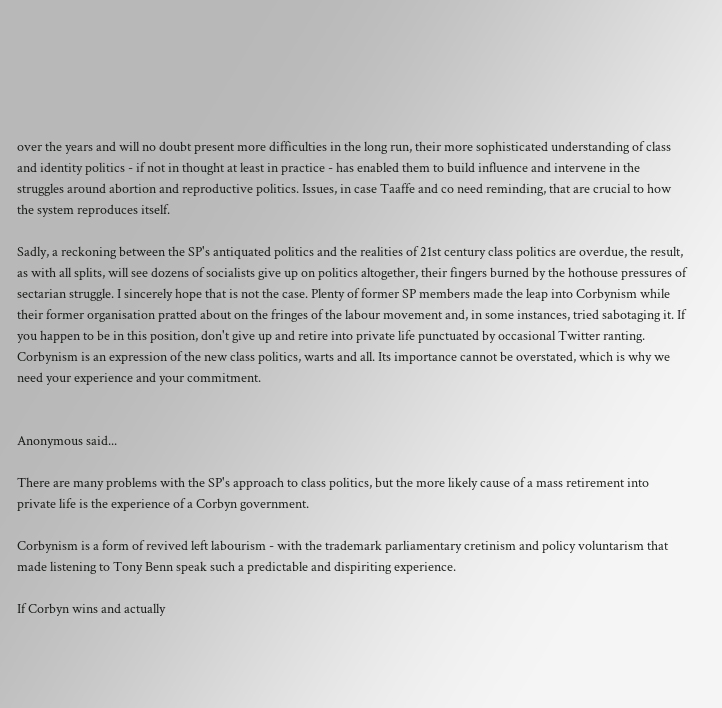over the years and will no doubt present more difficulties in the long run, their more sophisticated understanding of class and identity politics - if not in thought at least in practice - has enabled them to build influence and intervene in the struggles around abortion and reproductive politics. Issues, in case Taaffe and co need reminding, that are crucial to how the system reproduces itself.

Sadly, a reckoning between the SP's antiquated politics and the realities of 21st century class politics are overdue, the result, as with all splits, will see dozens of socialists give up on politics altogether, their fingers burned by the hothouse pressures of sectarian struggle. I sincerely hope that is not the case. Plenty of former SP members made the leap into Corbynism while their former organisation pratted about on the fringes of the labour movement and, in some instances, tried sabotaging it. If you happen to be in this position, don't give up and retire into private life punctuated by occasional Twitter ranting. Corbynism is an expression of the new class politics, warts and all. Its importance cannot be overstated, which is why we need your experience and your commitment.


Anonymous said...

There are many problems with the SP's approach to class politics, but the more likely cause of a mass retirement into private life is the experience of a Corbyn government.

Corbynism is a form of revived left labourism - with the trademark parliamentary cretinism and policy voluntarism that made listening to Tony Benn speak such a predictable and dispiriting experience.

If Corbyn wins and actually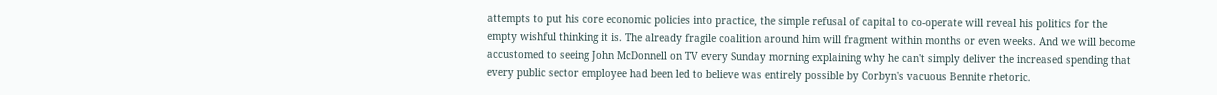attempts to put his core economic policies into practice, the simple refusal of capital to co-operate will reveal his politics for the empty wishful thinking it is. The already fragile coalition around him will fragment within months or even weeks. And we will become accustomed to seeing John McDonnell on TV every Sunday morning explaining why he can't simply deliver the increased spending that every public sector employee had been led to believe was entirely possible by Corbyn's vacuous Bennite rhetoric.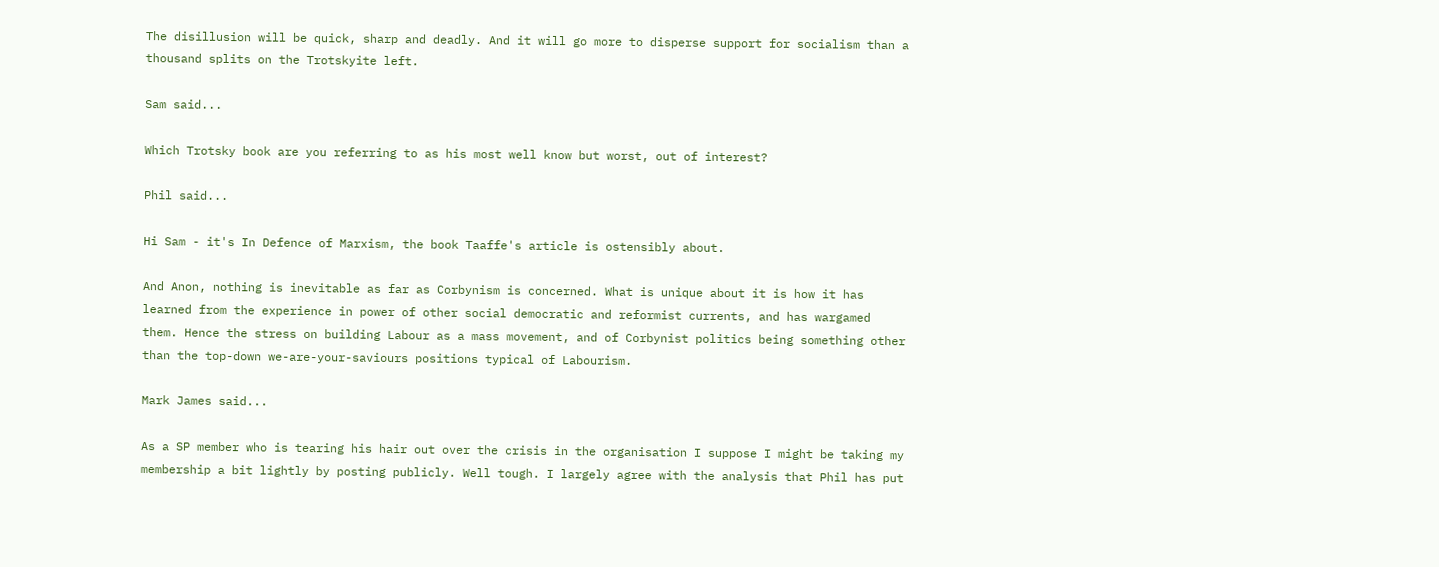The disillusion will be quick, sharp and deadly. And it will go more to disperse support for socialism than a thousand splits on the Trotskyite left.

Sam said...

Which Trotsky book are you referring to as his most well know but worst, out of interest?

Phil said...

Hi Sam - it's In Defence of Marxism, the book Taaffe's article is ostensibly about.

And Anon, nothing is inevitable as far as Corbynism is concerned. What is unique about it is how it has learned from the experience in power of other social democratic and reformist currents, and has wargamed them. Hence the stress on building Labour as a mass movement, and of Corbynist politics being something other than the top-down we-are-your-saviours positions typical of Labourism.

Mark James said...

As a SP member who is tearing his hair out over the crisis in the organisation I suppose I might be taking my membership a bit lightly by posting publicly. Well tough. I largely agree with the analysis that Phil has put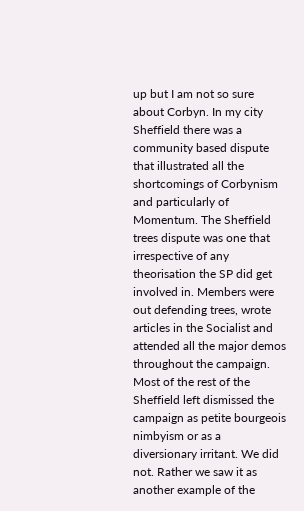up but I am not so sure about Corbyn. In my city Sheffield there was a community based dispute that illustrated all the shortcomings of Corbynism and particularly of Momentum. The Sheffield trees dispute was one that irrespective of any theorisation the SP did get involved in. Members were out defending trees, wrote articles in the Socialist and attended all the major demos throughout the campaign. Most of the rest of the Sheffield left dismissed the campaign as petite bourgeois nimbyism or as a diversionary irritant. We did not. Rather we saw it as another example of the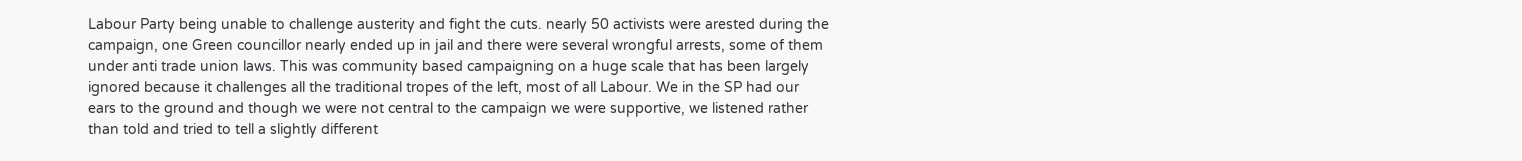Labour Party being unable to challenge austerity and fight the cuts. nearly 50 activists were arested during the campaign, one Green councillor nearly ended up in jail and there were several wrongful arrests, some of them under anti trade union laws. This was community based campaigning on a huge scale that has been largely ignored because it challenges all the traditional tropes of the left, most of all Labour. We in the SP had our ears to the ground and though we were not central to the campaign we were supportive, we listened rather than told and tried to tell a slightly different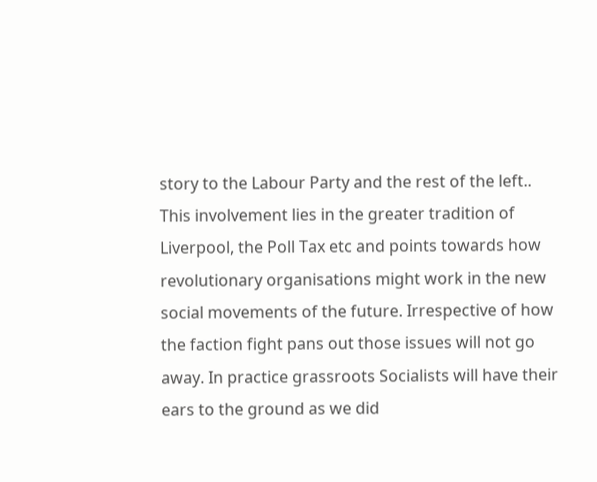story to the Labour Party and the rest of the left.. This involvement lies in the greater tradition of Liverpool, the Poll Tax etc and points towards how revolutionary organisations might work in the new social movements of the future. Irrespective of how the faction fight pans out those issues will not go away. In practice grassroots Socialists will have their ears to the ground as we did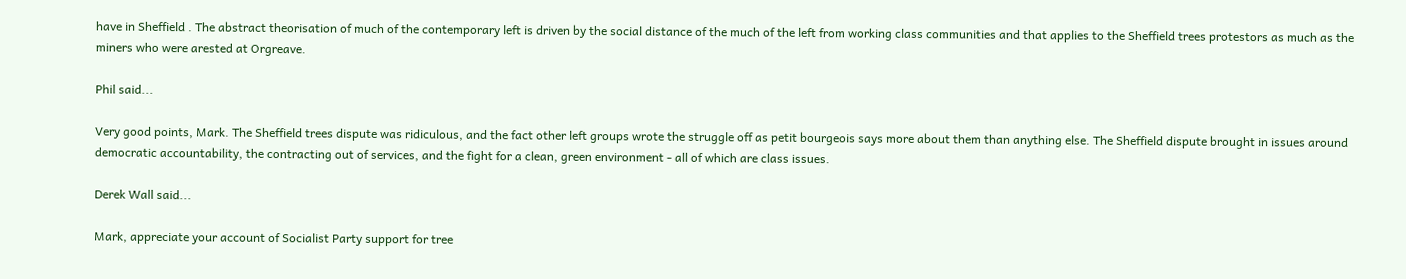have in Sheffield . The abstract theorisation of much of the contemporary left is driven by the social distance of the much of the left from working class communities and that applies to the Sheffield trees protestors as much as the miners who were arested at Orgreave.

Phil said...

Very good points, Mark. The Sheffield trees dispute was ridiculous, and the fact other left groups wrote the struggle off as petit bourgeois says more about them than anything else. The Sheffield dispute brought in issues around democratic accountability, the contracting out of services, and the fight for a clean, green environment - all of which are class issues.

Derek Wall said...

Mark, appreciate your account of Socialist Party support for tree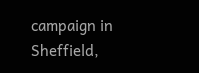campaign in Sheffield,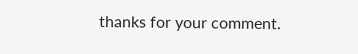thanks for your comment.